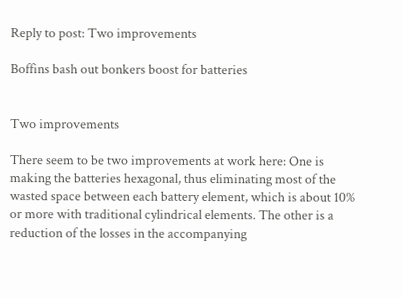Reply to post: Two improvements

Boffins bash out bonkers boost for batteries


Two improvements

There seem to be two improvements at work here: One is making the batteries hexagonal, thus eliminating most of the wasted space between each battery element, which is about 10% or more with traditional cylindrical elements. The other is a reduction of the losses in the accompanying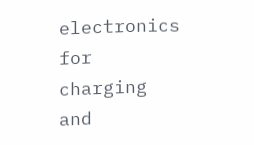electronics for charging and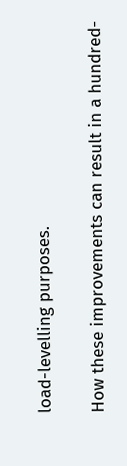load-levelling purposes.

How these improvements can result in a hundred-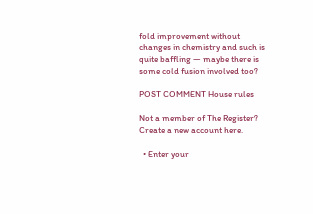fold improvement without changes in chemistry and such is quite baffling — maybe there is some cold fusion involved too?

POST COMMENT House rules

Not a member of The Register? Create a new account here.

  • Enter your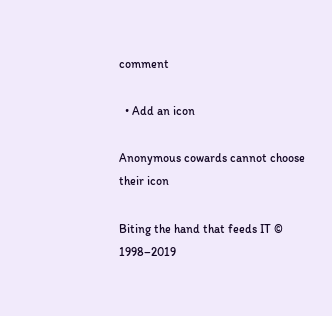comment

  • Add an icon

Anonymous cowards cannot choose their icon

Biting the hand that feeds IT © 1998–2019